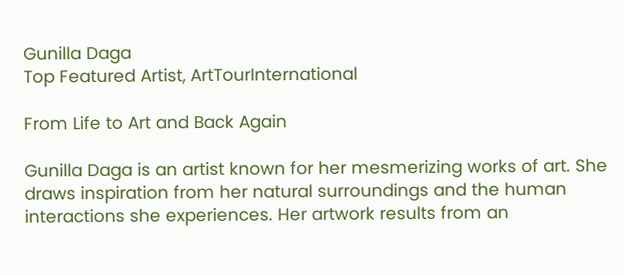Gunilla Daga
Top Featured Artist, ArtTourInternational

From Life to Art and Back Again

Gunilla Daga is an artist known for her mesmerizing works of art. She draws inspiration from her natural surroundings and the human interactions she experiences. Her artwork results from an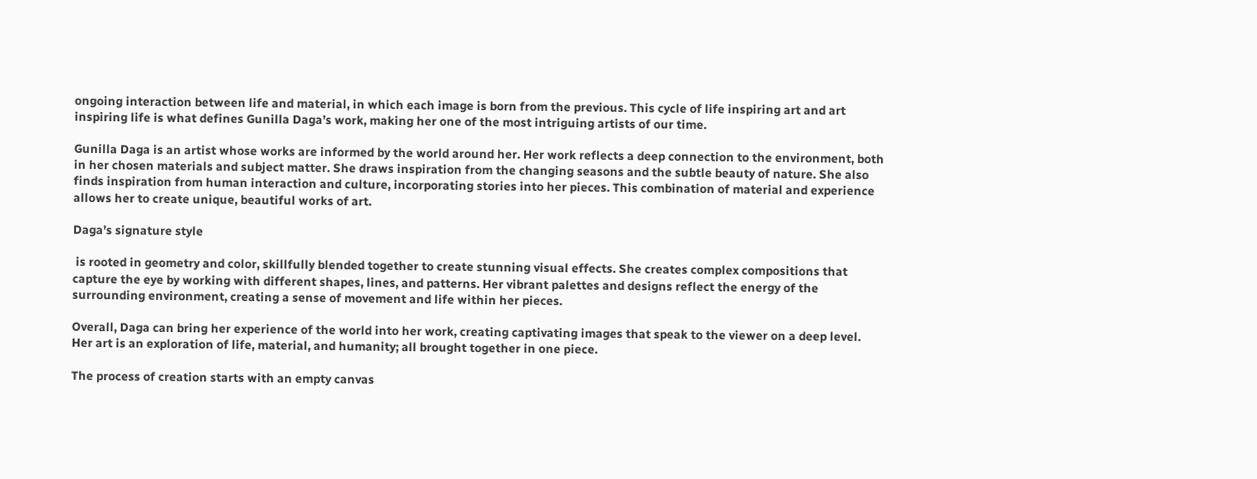ongoing interaction between life and material, in which each image is born from the previous. This cycle of life inspiring art and art inspiring life is what defines Gunilla Daga’s work, making her one of the most intriguing artists of our time.

Gunilla Daga is an artist whose works are informed by the world around her. Her work reflects a deep connection to the environment, both in her chosen materials and subject matter. She draws inspiration from the changing seasons and the subtle beauty of nature. She also finds inspiration from human interaction and culture, incorporating stories into her pieces. This combination of material and experience allows her to create unique, beautiful works of art.

Daga’s signature style

 is rooted in geometry and color, skillfully blended together to create stunning visual effects. She creates complex compositions that capture the eye by working with different shapes, lines, and patterns. Her vibrant palettes and designs reflect the energy of the surrounding environment, creating a sense of movement and life within her pieces.

Overall, Daga can bring her experience of the world into her work, creating captivating images that speak to the viewer on a deep level. Her art is an exploration of life, material, and humanity; all brought together in one piece.

The process of creation starts with an empty canvas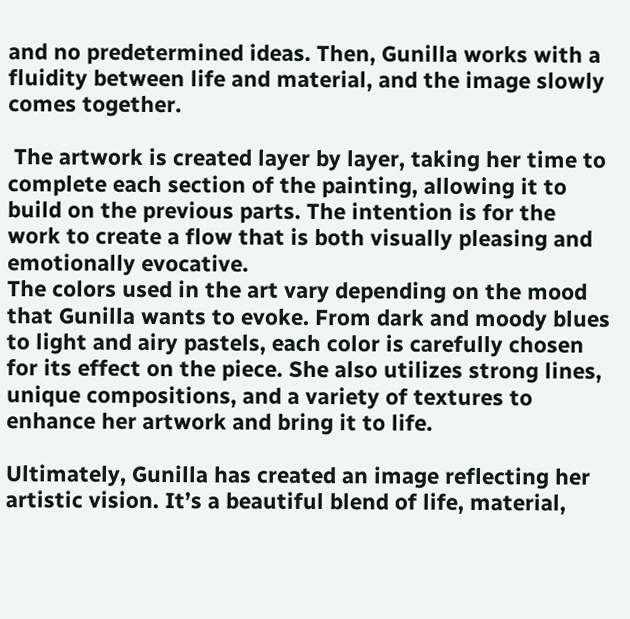and no predetermined ideas. Then, Gunilla works with a fluidity between life and material, and the image slowly comes together.

 The artwork is created layer by layer, taking her time to complete each section of the painting, allowing it to build on the previous parts. The intention is for the work to create a flow that is both visually pleasing and emotionally evocative.
The colors used in the art vary depending on the mood that Gunilla wants to evoke. From dark and moody blues to light and airy pastels, each color is carefully chosen for its effect on the piece. She also utilizes strong lines, unique compositions, and a variety of textures to enhance her artwork and bring it to life.

Ultimately, Gunilla has created an image reflecting her artistic vision. It’s a beautiful blend of life, material,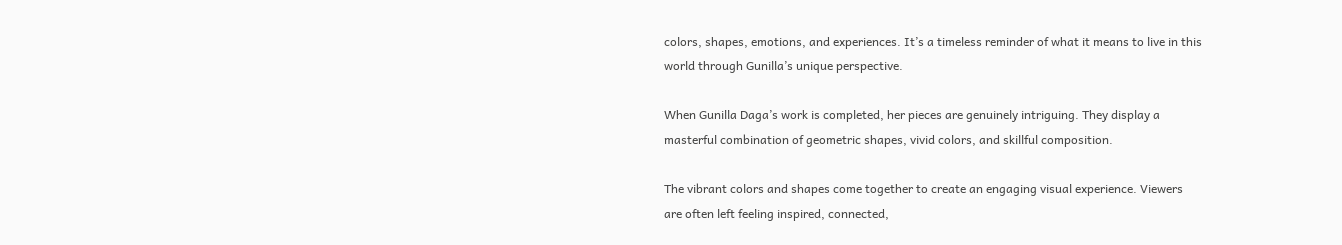colors, shapes, emotions, and experiences. It’s a timeless reminder of what it means to live in this world through Gunilla’s unique perspective.

When Gunilla Daga’s work is completed, her pieces are genuinely intriguing. They display a masterful combination of geometric shapes, vivid colors, and skillful composition.

The vibrant colors and shapes come together to create an engaging visual experience. Viewers are often left feeling inspired, connected,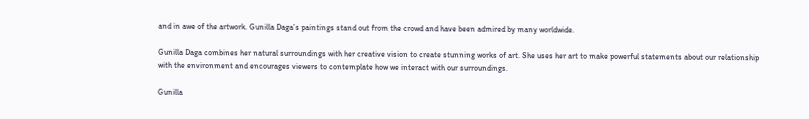and in awe of the artwork. Gunilla Daga’s paintings stand out from the crowd and have been admired by many worldwide.

Gunilla Daga combines her natural surroundings with her creative vision to create stunning works of art. She uses her art to make powerful statements about our relationship with the environment and encourages viewers to contemplate how we interact with our surroundings.

Gunilla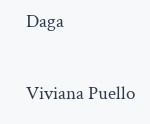Daga

Viviana Puello